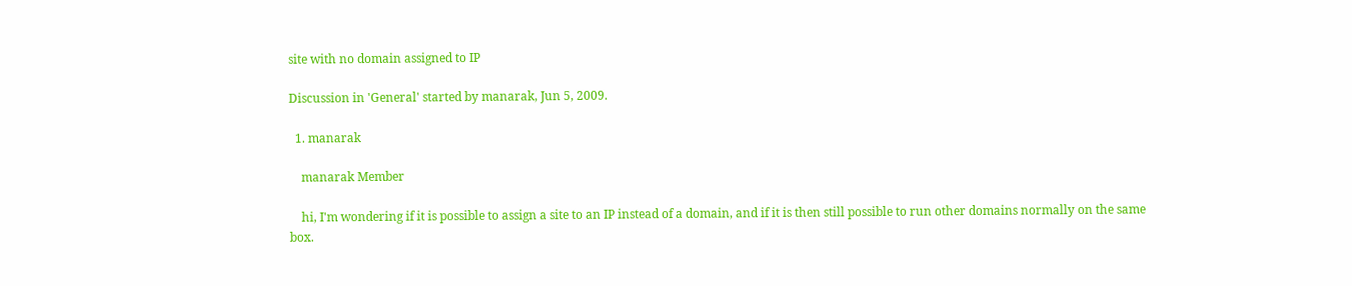site with no domain assigned to IP

Discussion in 'General' started by manarak, Jun 5, 2009.

  1. manarak

    manarak Member

    hi, I'm wondering if it is possible to assign a site to an IP instead of a domain, and if it is then still possible to run other domains normally on the same box.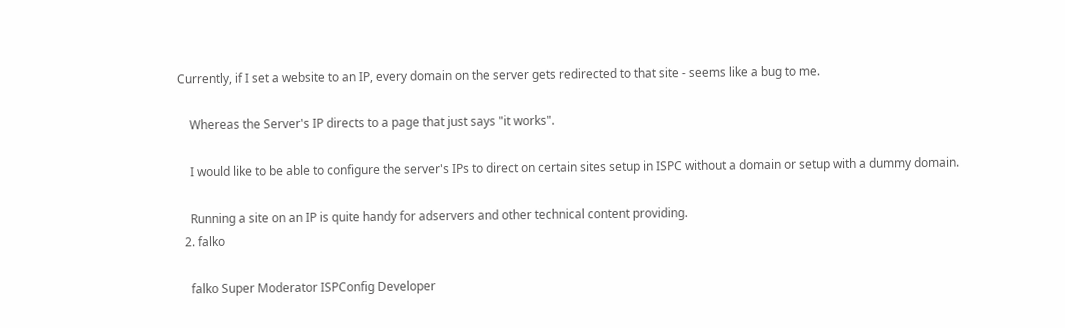Currently, if I set a website to an IP, every domain on the server gets redirected to that site - seems like a bug to me.

    Whereas the Server's IP directs to a page that just says "it works".

    I would like to be able to configure the server's IPs to direct on certain sites setup in ISPC without a domain or setup with a dummy domain.

    Running a site on an IP is quite handy for adservers and other technical content providing.
  2. falko

    falko Super Moderator ISPConfig Developer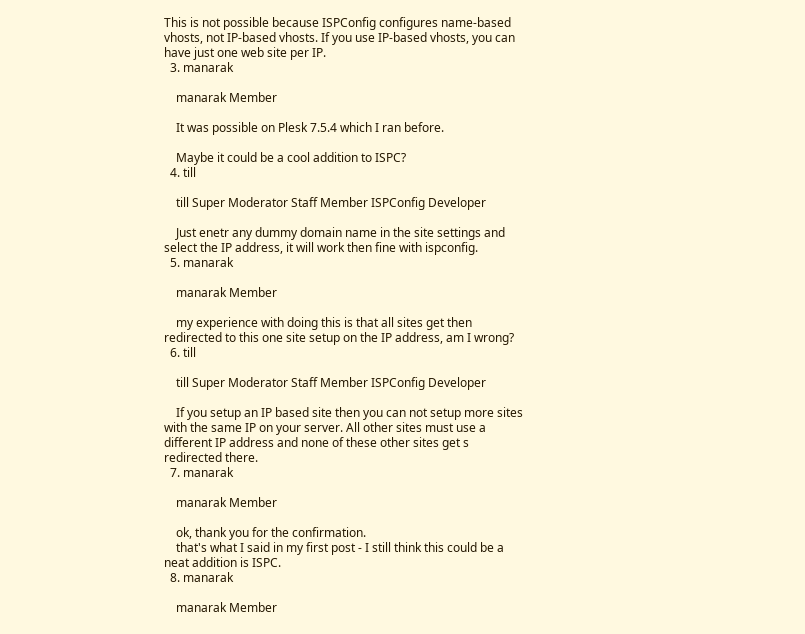This is not possible because ISPConfig configures name-based vhosts, not IP-based vhosts. If you use IP-based vhosts, you can have just one web site per IP.
  3. manarak

    manarak Member

    It was possible on Plesk 7.5.4 which I ran before.

    Maybe it could be a cool addition to ISPC?
  4. till

    till Super Moderator Staff Member ISPConfig Developer

    Just enetr any dummy domain name in the site settings and select the IP address, it will work then fine with ispconfig.
  5. manarak

    manarak Member

    my experience with doing this is that all sites get then redirected to this one site setup on the IP address, am I wrong?
  6. till

    till Super Moderator Staff Member ISPConfig Developer

    If you setup an IP based site then you can not setup more sites with the same IP on your server. All other sites must use a different IP address and none of these other sites get s redirected there.
  7. manarak

    manarak Member

    ok, thank you for the confirmation.
    that's what I said in my first post - I still think this could be a neat addition is ISPC.
  8. manarak

    manarak Member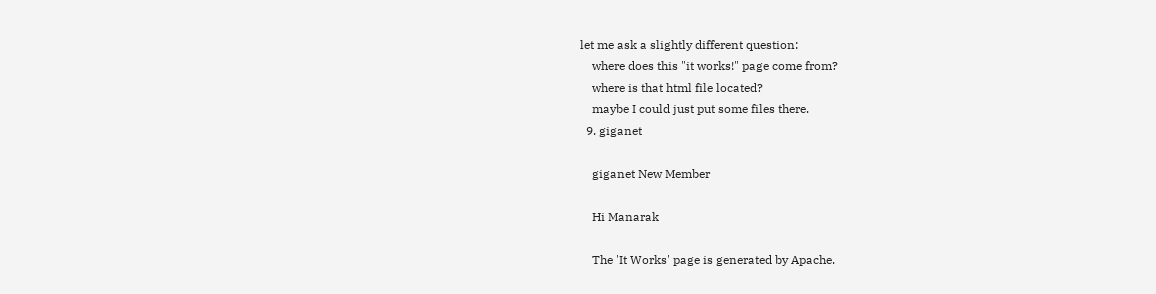let me ask a slightly different question:
    where does this "it works!" page come from?
    where is that html file located?
    maybe I could just put some files there.
  9. giganet

    giganet New Member

    Hi Manarak

    The 'It Works' page is generated by Apache.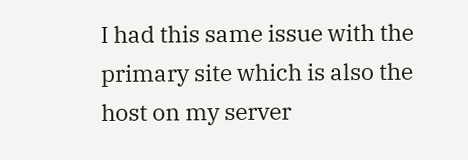I had this same issue with the primary site which is also the host on my server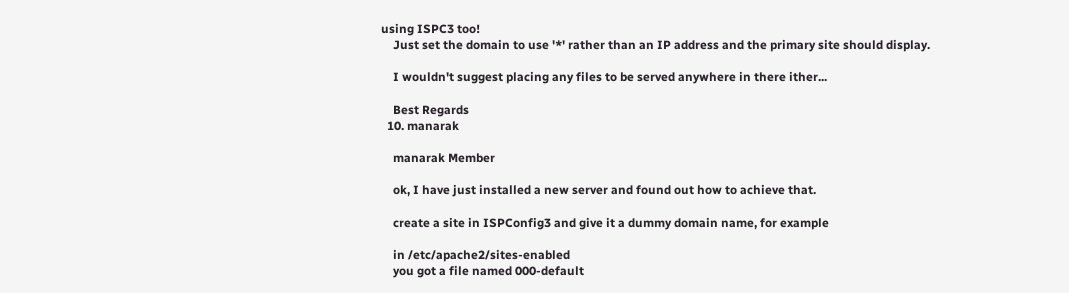using ISPC3 too!
    Just set the domain to use '*' rather than an IP address and the primary site should display.

    I wouldn't suggest placing any files to be served anywhere in there ither...

    Best Regards
  10. manarak

    manarak Member

    ok, I have just installed a new server and found out how to achieve that.

    create a site in ISPConfig3 and give it a dummy domain name, for example

    in /etc/apache2/sites-enabled
    you got a file named 000-default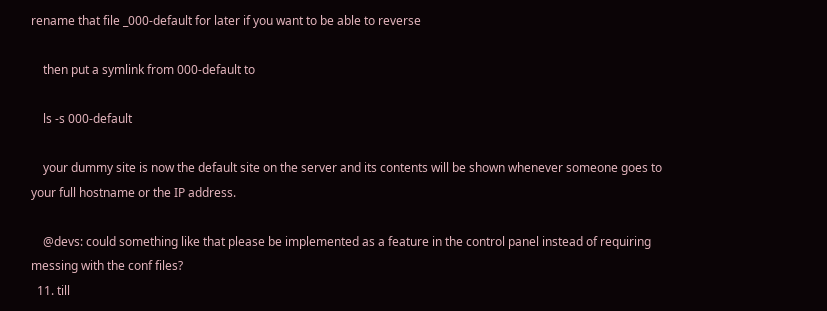rename that file _000-default for later if you want to be able to reverse

    then put a symlink from 000-default to

    ls -s 000-default

    your dummy site is now the default site on the server and its contents will be shown whenever someone goes to your full hostname or the IP address.

    @devs: could something like that please be implemented as a feature in the control panel instead of requiring messing with the conf files?
  11. till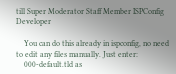till Super Moderator Staff Member ISPConfig Developer

    You can do this already in ispconfig, no need to edit any files manually. Just enter:
    000-default.tld as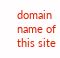domain name of this site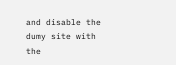and disable the dumy site with the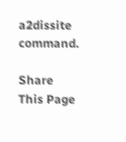a2dissite command.

Share This Page